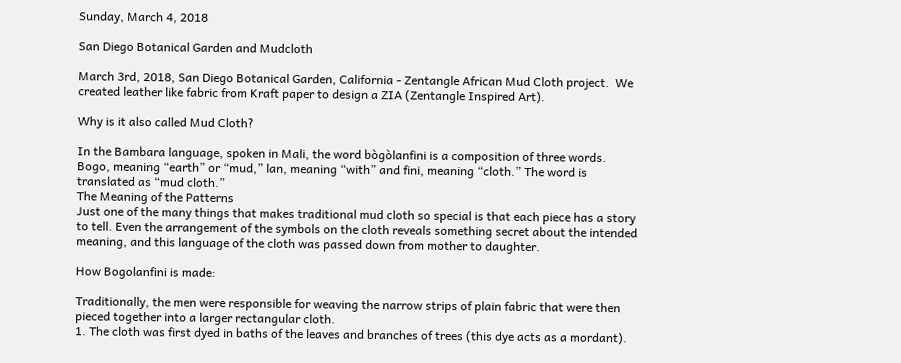Sunday, March 4, 2018

San Diego Botanical Garden and Mudcloth

March 3rd, 2018, San Diego Botanical Garden, California - Zentangle African Mud Cloth project.  We created leather like fabric from Kraft paper to design a ZIA (Zentangle Inspired Art).

Why is it also called Mud Cloth?

In the Bambara language, spoken in Mali, the word bògòlanfini is a composition of three words. Bogo, meaning “earth” or “mud,” lan, meaning “with” and fini, meaning “cloth.” The word is translated as “mud cloth.”
The Meaning of the Patterns
Just one of the many things that makes traditional mud cloth so special is that each piece has a story to tell. Even the arrangement of the symbols on the cloth reveals something secret about the intended meaning, and this language of the cloth was passed down from mother to daughter.

How Bogolanfini is made:

Traditionally, the men were responsible for weaving the narrow strips of plain fabric that were then pieced together into a larger rectangular cloth.
1. The cloth was first dyed in baths of the leaves and branches of trees (this dye acts as a mordant).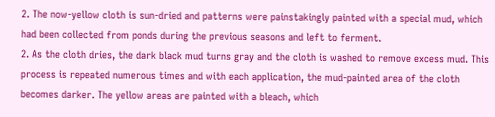2. The now-yellow cloth is sun-dried and patterns were painstakingly painted with a special mud, which had been collected from ponds during the previous seasons and left to ferment.
2. As the cloth dries, the dark black mud turns gray and the cloth is washed to remove excess mud. This process is repeated numerous times and with each application, the mud-painted area of the cloth becomes darker. The yellow areas are painted with a bleach, which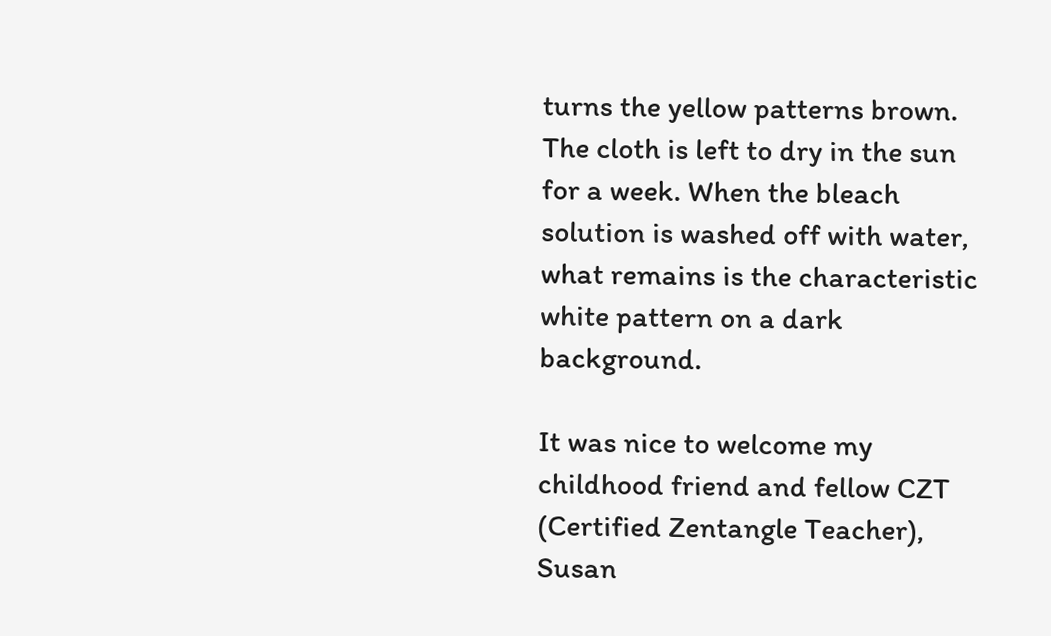turns the yellow patterns brown. The cloth is left to dry in the sun for a week. When the bleach solution is washed off with water, what remains is the characteristic white pattern on a dark background.

It was nice to welcome my childhood friend and fellow CZT (Certified Zentangle Teacher), Susan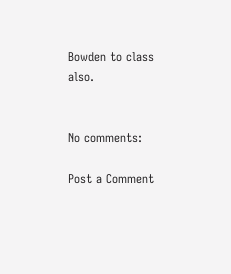Bowden to class also.


No comments:

Post a Comment